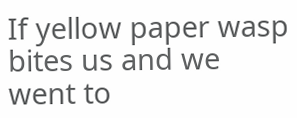If yellow paper wasp bites us and we went to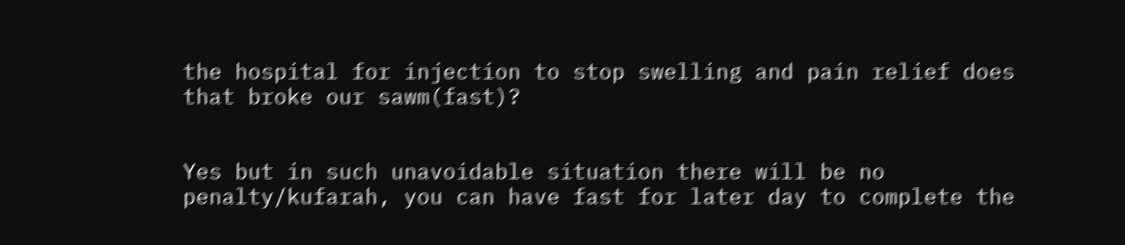the hospital for injection to stop swelling and pain relief does that broke our sawm(fast)?


Yes but in such unavoidable situation there will be no penalty/kufarah, you can have fast for later day to complete the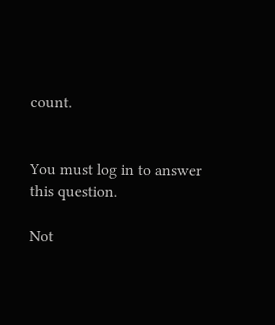count.


You must log in to answer this question.

Not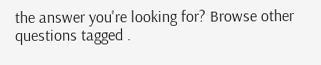the answer you're looking for? Browse other questions tagged .